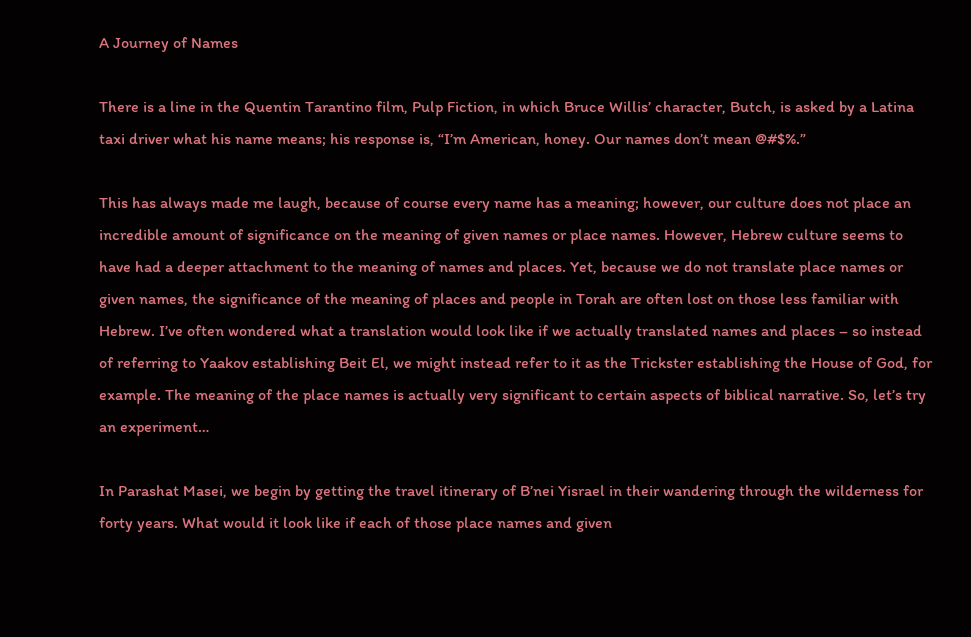A Journey of Names

There is a line in the Quentin Tarantino film, Pulp Fiction, in which Bruce Willis’ character, Butch, is asked by a Latina taxi driver what his name means; his response is, “I’m American, honey. Our names don’t mean @#$%.”

This has always made me laugh, because of course every name has a meaning; however, our culture does not place an incredible amount of significance on the meaning of given names or place names. However, Hebrew culture seems to have had a deeper attachment to the meaning of names and places. Yet, because we do not translate place names or given names, the significance of the meaning of places and people in Torah are often lost on those less familiar with Hebrew. I’ve often wondered what a translation would look like if we actually translated names and places – so instead of referring to Yaakov establishing Beit El, we might instead refer to it as the Trickster establishing the House of God, for example. The meaning of the place names is actually very significant to certain aspects of biblical narrative. So, let’s try an experiment…

In Parashat Masei, we begin by getting the travel itinerary of B’nei Yisrael in their wandering through the wilderness for forty years. What would it look like if each of those place names and given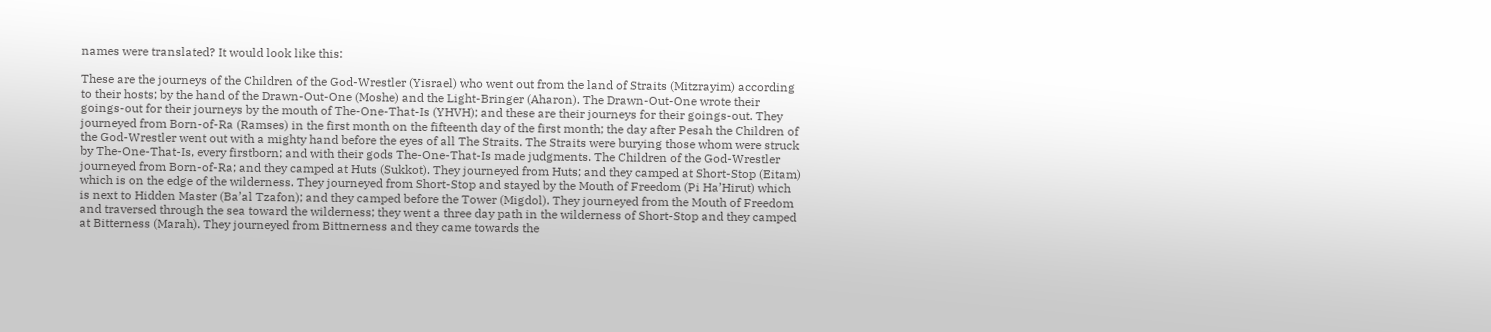names were translated? It would look like this:

These are the journeys of the Children of the God-Wrestler (Yisrael) who went out from the land of Straits (Mitzrayim) according to their hosts; by the hand of the Drawn-Out-One (Moshe) and the Light-Bringer (Aharon). The Drawn-Out-One wrote their goings-out for their journeys by the mouth of The-One-That-Is (YHVH); and these are their journeys for their goings-out. They journeyed from Born-of-Ra (Ramses) in the first month on the fifteenth day of the first month; the day after Pesah the Children of the God-Wrestler went out with a mighty hand before the eyes of all The Straits. The Straits were burying those whom were struck by The-One-That-Is, every firstborn; and with their gods The-One-That-Is made judgments. The Children of the God-Wrestler journeyed from Born-of-Ra; and they camped at Huts (Sukkot). They journeyed from Huts; and they camped at Short-Stop (Eitam) which is on the edge of the wilderness. They journeyed from Short-Stop and stayed by the Mouth of Freedom (Pi Ha’Hirut) which is next to Hidden Master (Ba’al Tzafon); and they camped before the Tower (Migdol). They journeyed from the Mouth of Freedom and traversed through the sea toward the wilderness; they went a three day path in the wilderness of Short-Stop and they camped at Bitterness (Marah). They journeyed from Bittnerness and they came towards the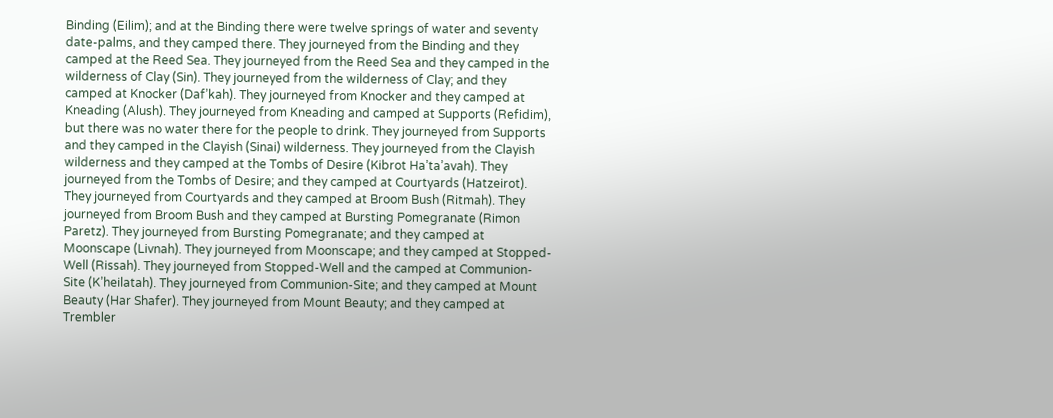Binding (Eilim); and at the Binding there were twelve springs of water and seventy date-palms, and they camped there. They journeyed from the Binding and they camped at the Reed Sea. They journeyed from the Reed Sea and they camped in the wilderness of Clay (Sin). They journeyed from the wilderness of Clay; and they camped at Knocker (Daf’kah). They journeyed from Knocker and they camped at Kneading (Alush). They journeyed from Kneading and camped at Supports (Refidim), but there was no water there for the people to drink. They journeyed from Supports and they camped in the Clayish (Sinai) wilderness. They journeyed from the Clayish wilderness and they camped at the Tombs of Desire (Kibrot Ha’ta’avah). They journeyed from the Tombs of Desire; and they camped at Courtyards (Hatzeirot). They journeyed from Courtyards and they camped at Broom Bush (Ritmah). They journeyed from Broom Bush and they camped at Bursting Pomegranate (Rimon Paretz). They journeyed from Bursting Pomegranate; and they camped at Moonscape (Livnah). They journeyed from Moonscape; and they camped at Stopped-Well (Rissah). They journeyed from Stopped-Well and the camped at Communion-Site (K’heilatah). They journeyed from Communion-Site; and they camped at Mount Beauty (Har Shafer). They journeyed from Mount Beauty; and they camped at Trembler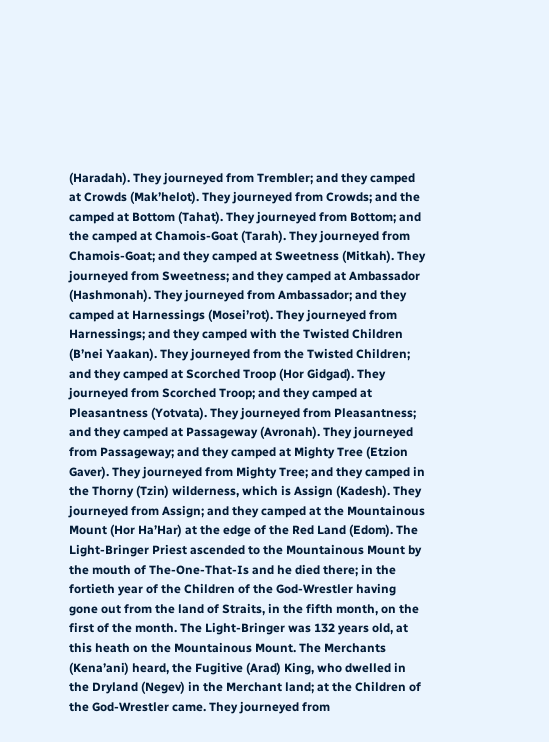(Haradah). They journeyed from Trembler; and they camped at Crowds (Mak’helot). They journeyed from Crowds; and the camped at Bottom (Tahat). They journeyed from Bottom; and the camped at Chamois-Goat (Tarah). They journeyed from Chamois-Goat; and they camped at Sweetness (Mitkah). They journeyed from Sweetness; and they camped at Ambassador (Hashmonah). They journeyed from Ambassador; and they camped at Harnessings (Mosei’rot). They journeyed from Harnessings; and they camped with the Twisted Children (B’nei Yaakan). They journeyed from the Twisted Children; and they camped at Scorched Troop (Hor Gidgad). They journeyed from Scorched Troop; and they camped at Pleasantness (Yotvata). They journeyed from Pleasantness; and they camped at Passageway (Avronah). They journeyed from Passageway; and they camped at Mighty Tree (Etzion Gaver). They journeyed from Mighty Tree; and they camped in the Thorny (Tzin) wilderness, which is Assign (Kadesh). They journeyed from Assign; and they camped at the Mountainous Mount (Hor Ha’Har) at the edge of the Red Land (Edom). The Light-Bringer Priest ascended to the Mountainous Mount by the mouth of The-One-That-Is and he died there; in the fortieth year of the Children of the God-Wrestler having gone out from the land of Straits, in the fifth month, on the first of the month. The Light-Bringer was 132 years old, at this heath on the Mountainous Mount. The Merchants (Kena’ani) heard, the Fugitive (Arad) King, who dwelled in the Dryland (Negev) in the Merchant land; at the Children of the God-Wrestler came. They journeyed from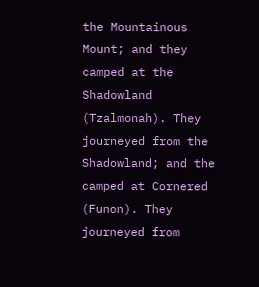the Mountainous Mount; and they camped at the Shadowland (Tzalmonah). They journeyed from the Shadowland; and the camped at Cornered (Funon). They journeyed from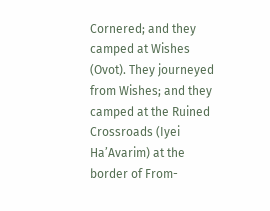Cornered; and they camped at Wishes (Ovot). They journeyed from Wishes; and they camped at the Ruined Crossroads (Iyei Ha’Avarim) at the border of From-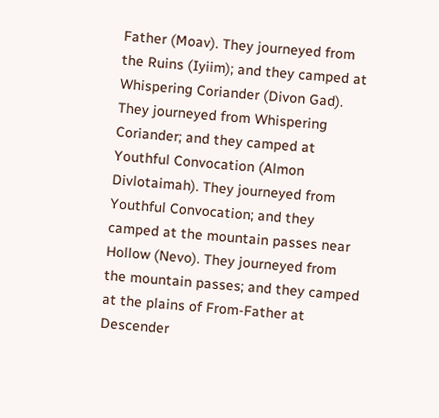Father (Moav). They journeyed from the Ruins (Iyiim); and they camped at Whispering Coriander (Divon Gad). They journeyed from Whispering Coriander; and they camped at Youthful Convocation (Almon Divlotaimah). They journeyed from Youthful Convocation; and they camped at the mountain passes near Hollow (Nevo). They journeyed from the mountain passes; and they camped at the plains of From-Father at Descender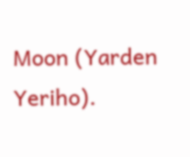Moon (Yarden Yeriho).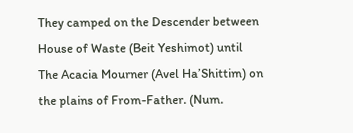They camped on the Descender between House of Waste (Beit Yeshimot) until The Acacia Mourner (Avel Ha’Shittim) on the plains of From-Father. (Num.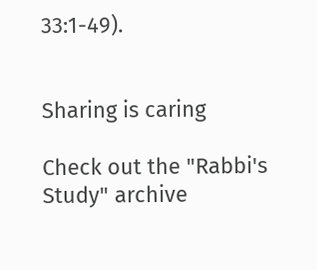33:1-49).


Sharing is caring

Check out the "Rabbi's Study" archive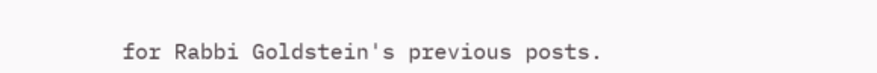for Rabbi Goldstein's previous posts.